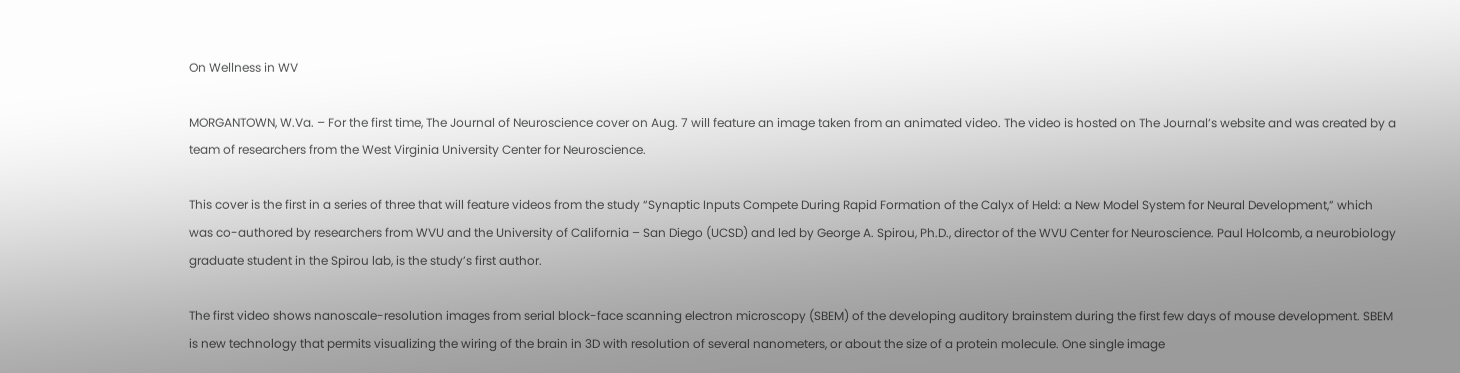On Wellness in WV

MORGANTOWN, W.Va. – For the first time, The Journal of Neuroscience cover on Aug. 7 will feature an image taken from an animated video. The video is hosted on The Journal’s website and was created by a team of researchers from the West Virginia University Center for Neuroscience.

This cover is the first in a series of three that will feature videos from the study “Synaptic Inputs Compete During Rapid Formation of the Calyx of Held: a New Model System for Neural Development,” which was co-authored by researchers from WVU and the University of California – San Diego (UCSD) and led by George A. Spirou, Ph.D., director of the WVU Center for Neuroscience. Paul Holcomb, a neurobiology graduate student in the Spirou lab, is the study’s first author.

The first video shows nanoscale-resolution images from serial block-face scanning electron microscopy (SBEM) of the developing auditory brainstem during the first few days of mouse development. SBEM is new technology that permits visualizing the wiring of the brain in 3D with resolution of several nanometers, or about the size of a protein molecule. One single image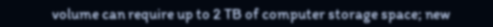volume can require up to 2 TB of computer storage space; new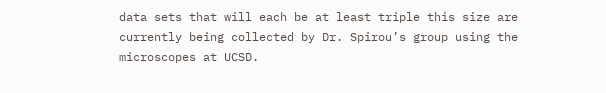data sets that will each be at least triple this size are currently being collected by Dr. Spirou’s group using the microscopes at UCSD.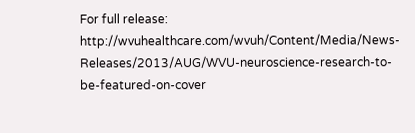For full release: http://wvuhealthcare.com/wvuh/Content/Media/News-Releases/2013/AUG/WVU-neuroscience-research-to-be-featured-on-cover